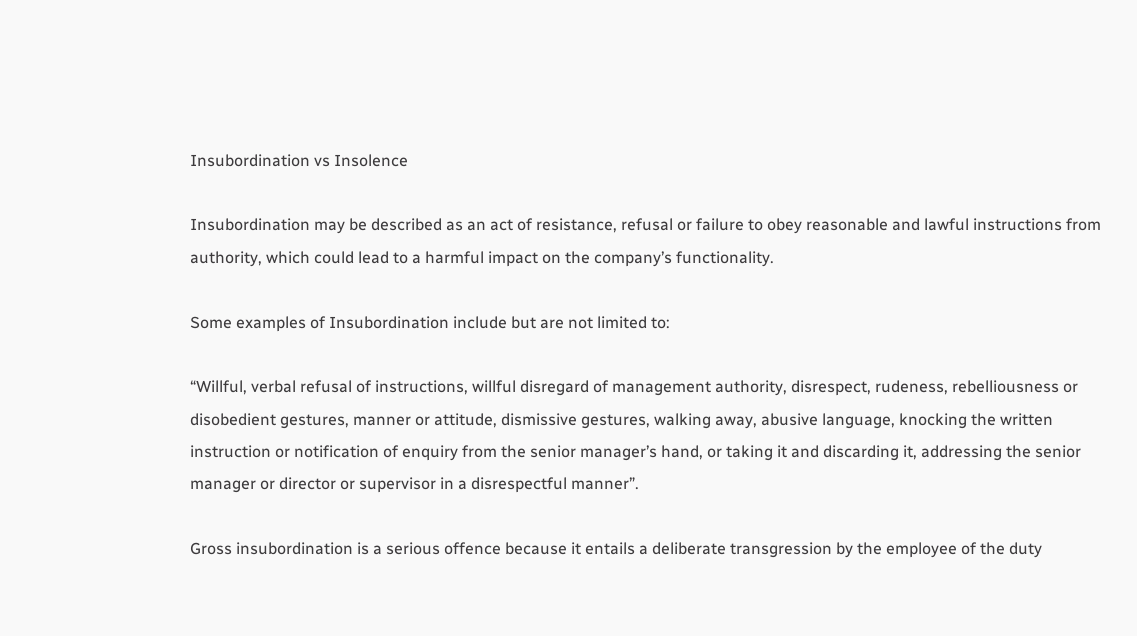Insubordination vs Insolence

Insubordination may be described as an act of resistance, refusal or failure to obey reasonable and lawful instructions from authority, which could lead to a harmful impact on the company’s functionality.

Some examples of Insubordination include but are not limited to:

“Willful, verbal refusal of instructions, willful disregard of management authority, disrespect, rudeness, rebelliousness or disobedient gestures, manner or attitude, dismissive gestures, walking away, abusive language, knocking the written instruction or notification of enquiry from the senior manager’s hand, or taking it and discarding it, addressing the senior manager or director or supervisor in a disrespectful manner”.

Gross insubordination is a serious offence because it entails a deliberate transgression by the employee of the duty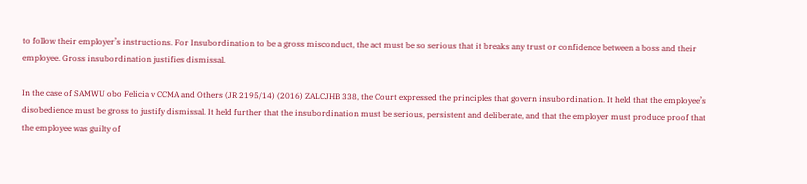to follow their employer’s instructions. For Insubordination to be a gross misconduct, the act must be so serious that it breaks any trust or confidence between a boss and their employee. Gross insubordination justifies dismissal.

In the case of SAMWU obo Felicia v CCMA and Others (JR 2195/14) (2016) ZALCJHB 338, the Court expressed the principles that govern insubordination. It held that the employee’s disobedience must be gross to justify dismissal. It held further that the insubordination must be serious, persistent and deliberate, and that the employer must produce proof that the employee was guilty of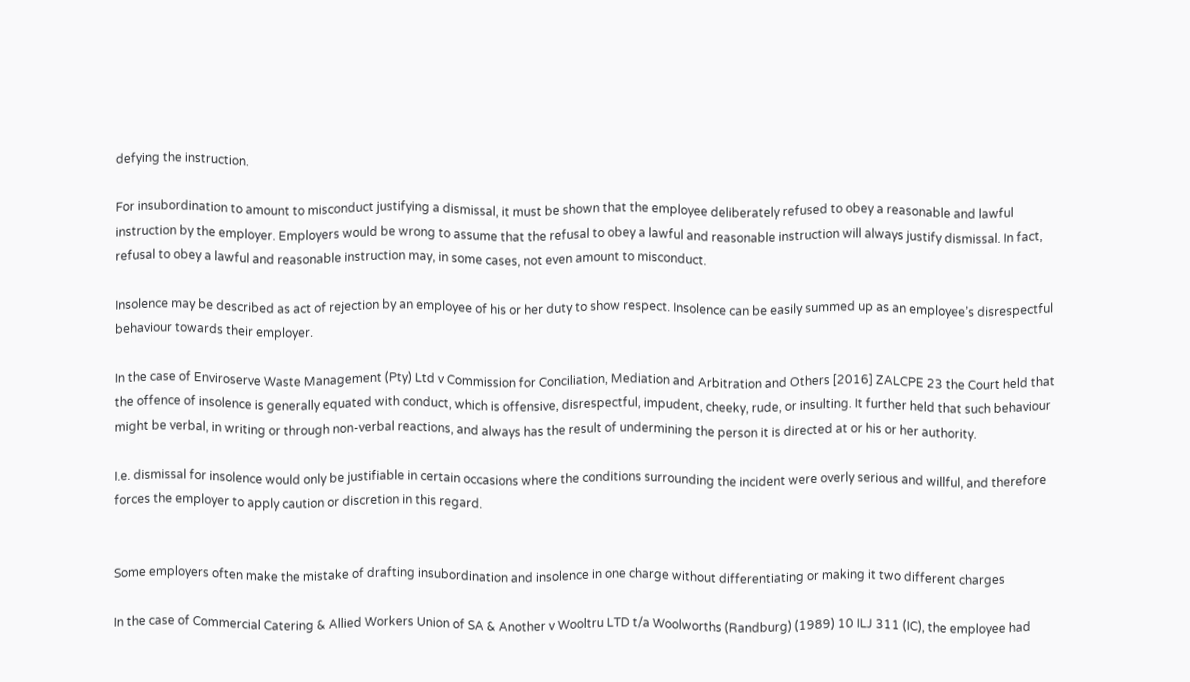defying the instruction.

For insubordination to amount to misconduct justifying a dismissal, it must be shown that the employee deliberately refused to obey a reasonable and lawful instruction by the employer. Employers would be wrong to assume that the refusal to obey a lawful and reasonable instruction will always justify dismissal. In fact, refusal to obey a lawful and reasonable instruction may, in some cases, not even amount to misconduct.

Insolence may be described as act of rejection by an employee of his or her duty to show respect. Insolence can be easily summed up as an employee’s disrespectful behaviour towards their employer.

In the case of Enviroserve Waste Management (Pty) Ltd v Commission for Conciliation, Mediation and Arbitration and Others [2016] ZALCPE 23 the Court held that the offence of insolence is generally equated with conduct, which is offensive, disrespectful, impudent, cheeky, rude, or insulting. It further held that such behaviour might be verbal, in writing or through non-verbal reactions, and always has the result of undermining the person it is directed at or his or her authority.

I.e. dismissal for insolence would only be justifiable in certain occasions where the conditions surrounding the incident were overly serious and willful, and therefore forces the employer to apply caution or discretion in this regard.


Some employers often make the mistake of drafting insubordination and insolence in one charge without differentiating or making it two different charges

In the case of Commercial Catering & Allied Workers Union of SA & Another v Wooltru LTD t/a Woolworths (Randburg) (1989) 10 ILJ 311 (IC), the employee had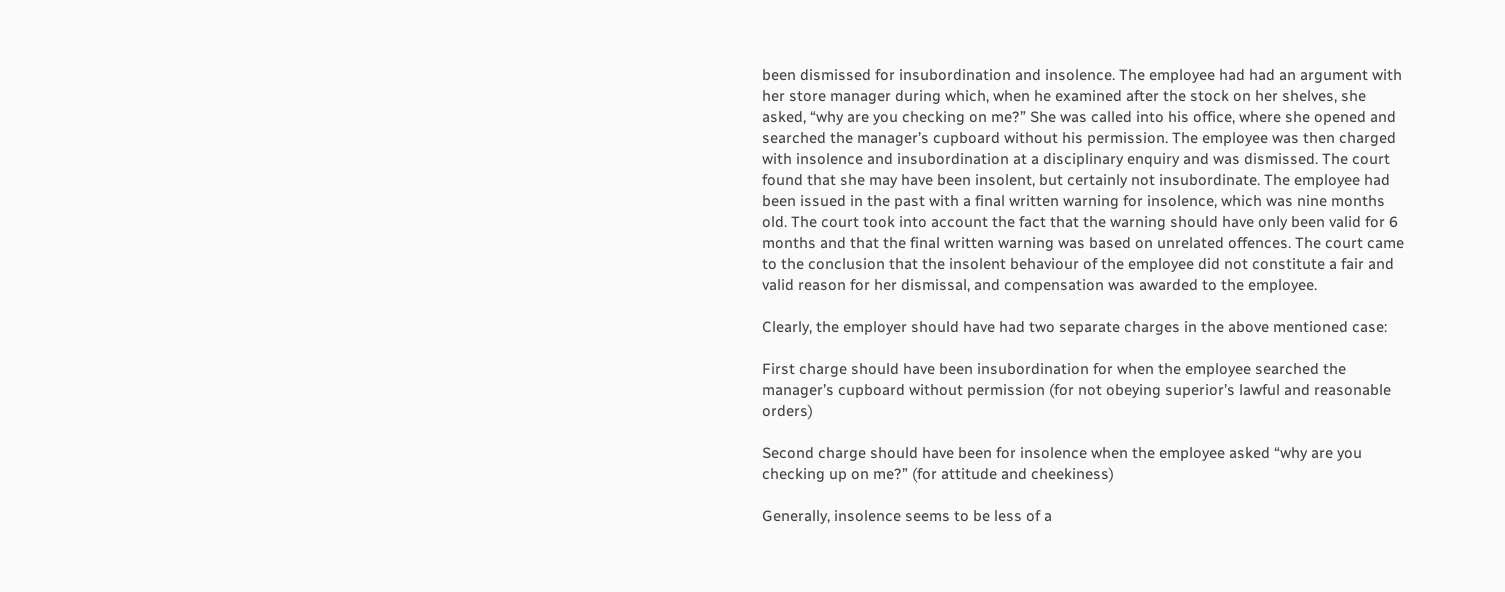been dismissed for insubordination and insolence. The employee had had an argument with her store manager during which, when he examined after the stock on her shelves, she asked, “why are you checking on me?” She was called into his office, where she opened and searched the manager’s cupboard without his permission. The employee was then charged with insolence and insubordination at a disciplinary enquiry and was dismissed. The court found that she may have been insolent, but certainly not insubordinate. The employee had been issued in the past with a final written warning for insolence, which was nine months old. The court took into account the fact that the warning should have only been valid for 6 months and that the final written warning was based on unrelated offences. The court came to the conclusion that the insolent behaviour of the employee did not constitute a fair and valid reason for her dismissal, and compensation was awarded to the employee.

Clearly, the employer should have had two separate charges in the above mentioned case:

First charge should have been insubordination for when the employee searched the manager’s cupboard without permission (for not obeying superior’s lawful and reasonable orders)

Second charge should have been for insolence when the employee asked “why are you checking up on me?” (for attitude and cheekiness)

Generally, insolence seems to be less of a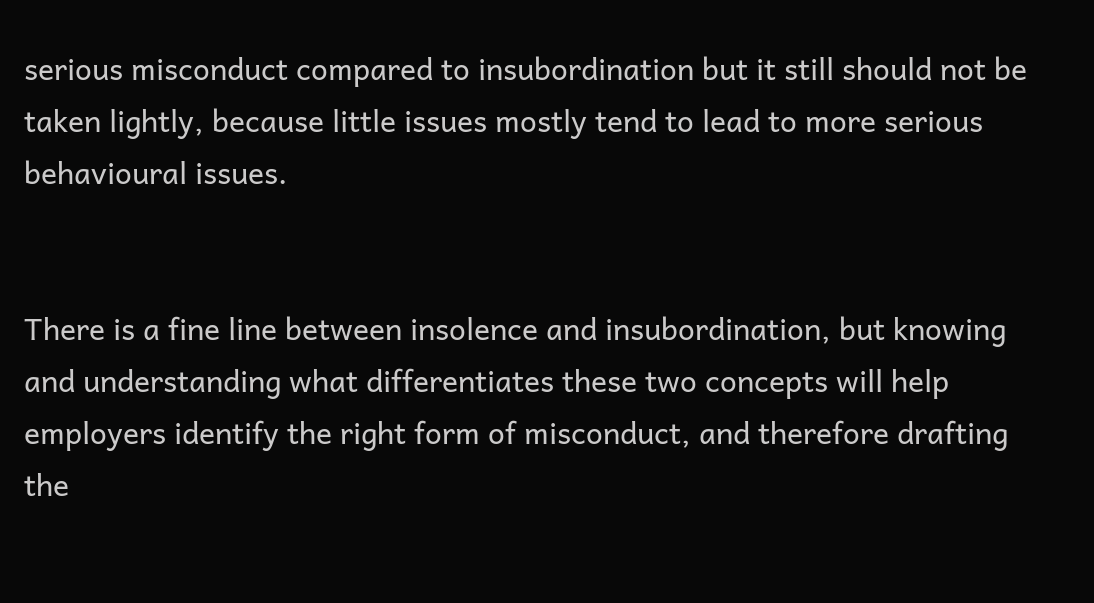serious misconduct compared to insubordination but it still should not be taken lightly, because little issues mostly tend to lead to more serious behavioural issues.


There is a fine line between insolence and insubordination, but knowing and understanding what differentiates these two concepts will help employers identify the right form of misconduct, and therefore drafting the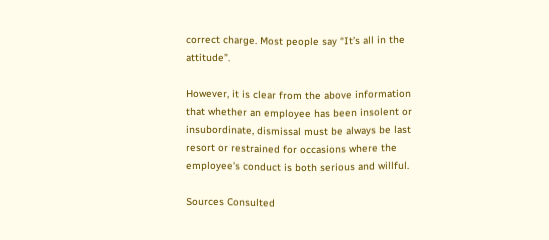correct charge. Most people say “It’s all in the attitude”.

However, it is clear from the above information that whether an employee has been insolent or insubordinate, dismissal must be always be last resort or restrained for occasions where the employee’s conduct is both serious and willful.

Sources Consulted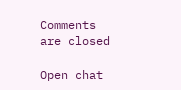Comments are closed

Open chat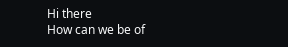Hi there
How can we be of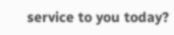service to you today?